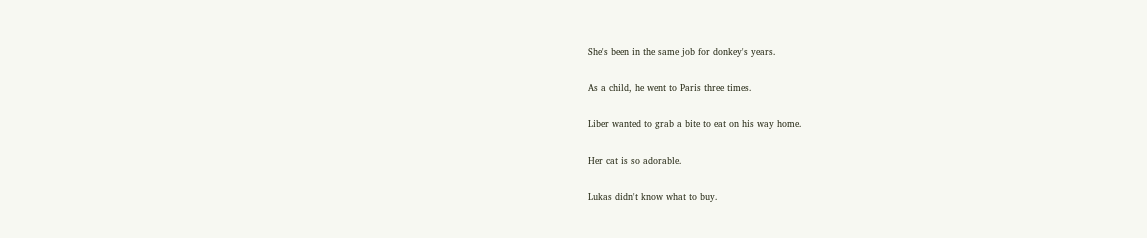She's been in the same job for donkey's years.

As a child, he went to Paris three times.

Liber wanted to grab a bite to eat on his way home.

Her cat is so adorable.

Lukas didn't know what to buy.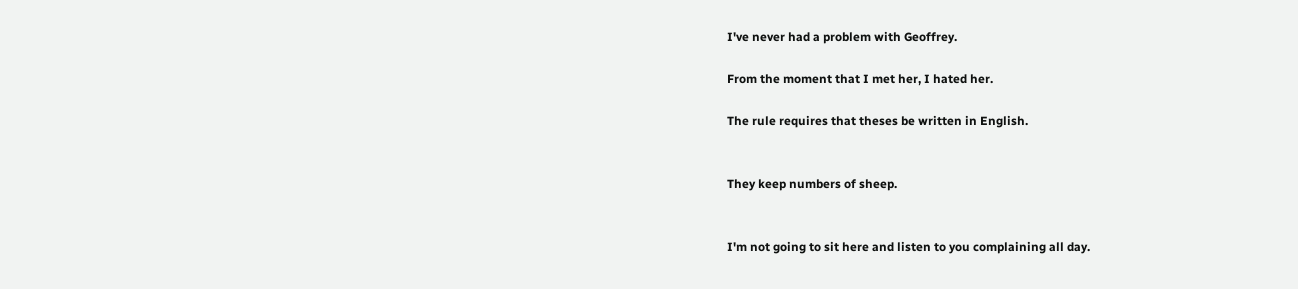I've never had a problem with Geoffrey.

From the moment that I met her, I hated her.

The rule requires that theses be written in English.


They keep numbers of sheep.


I'm not going to sit here and listen to you complaining all day.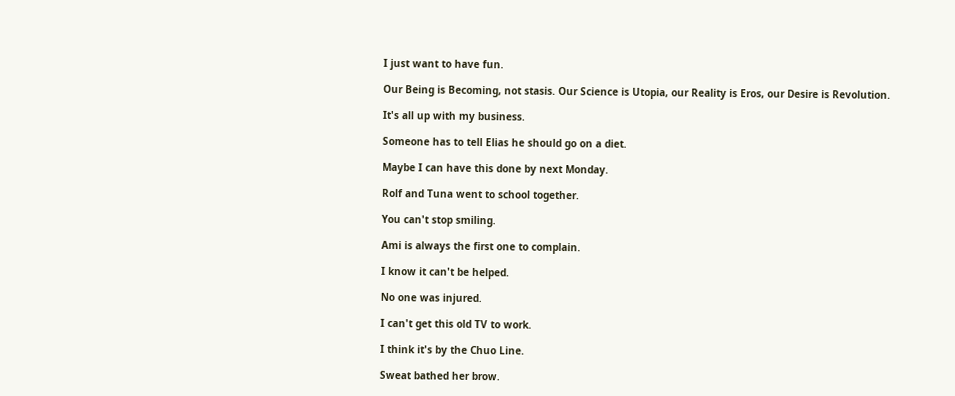I just want to have fun.

Our Being is Becoming, not stasis. Our Science is Utopia, our Reality is Eros, our Desire is Revolution.

It's all up with my business.

Someone has to tell Elias he should go on a diet.

Maybe I can have this done by next Monday.

Rolf and Tuna went to school together.

You can't stop smiling.

Ami is always the first one to complain.

I know it can't be helped.

No one was injured.

I can't get this old TV to work.

I think it's by the Chuo Line.

Sweat bathed her brow.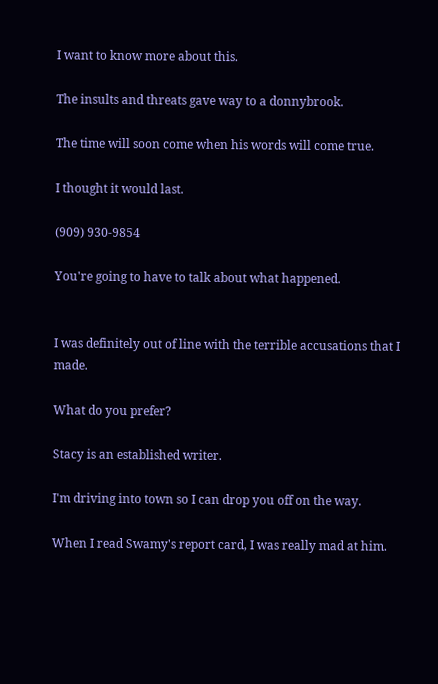I want to know more about this.

The insults and threats gave way to a donnybrook.

The time will soon come when his words will come true.

I thought it would last.

(909) 930-9854

You're going to have to talk about what happened.


I was definitely out of line with the terrible accusations that I made.

What do you prefer?

Stacy is an established writer.

I'm driving into town so I can drop you off on the way.

When I read Swamy's report card, I was really mad at him.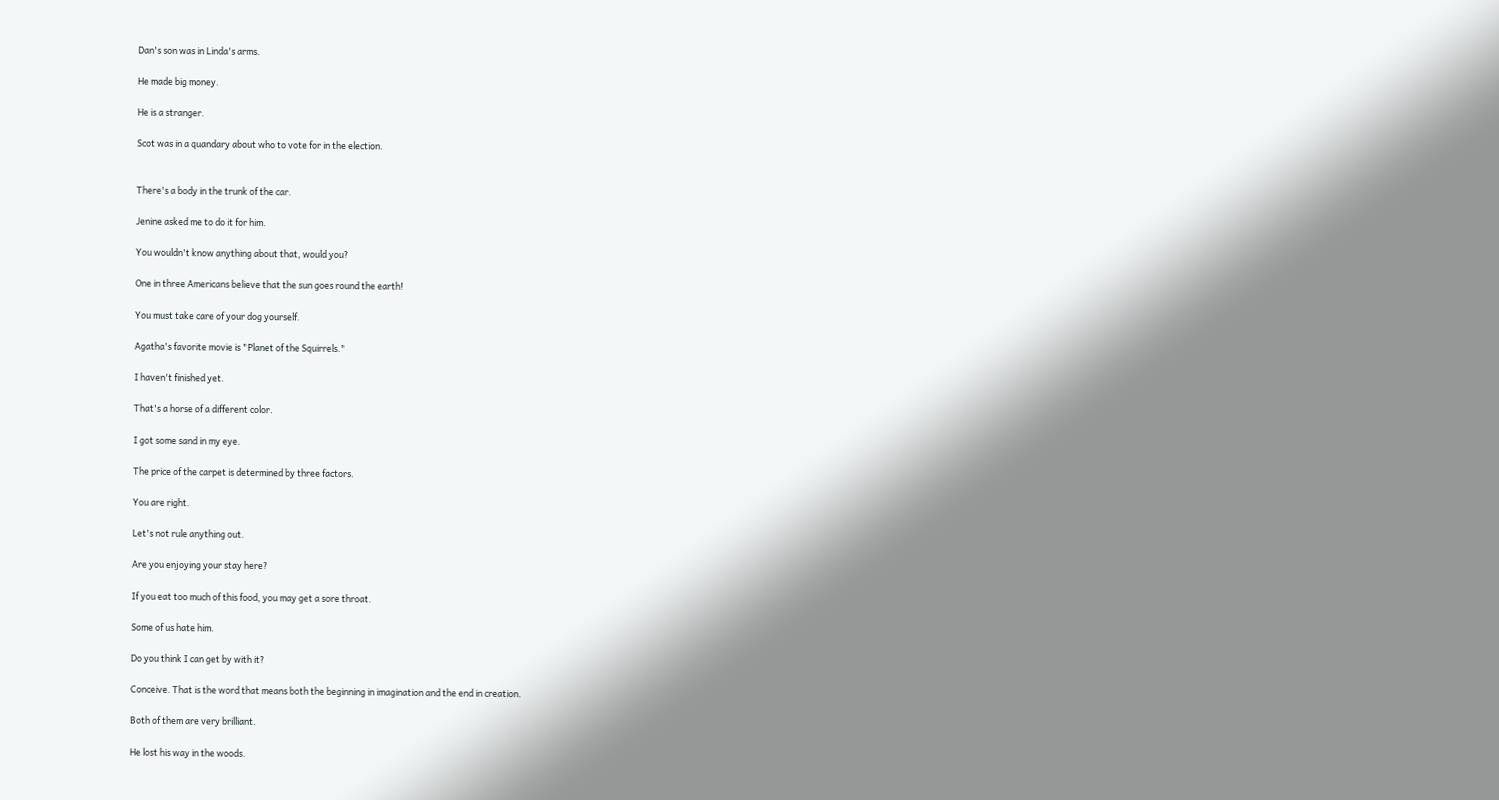Dan's son was in Linda's arms.

He made big money.

He is a stranger.

Scot was in a quandary about who to vote for in the election.


There's a body in the trunk of the car.

Jenine asked me to do it for him.

You wouldn't know anything about that, would you?

One in three Americans believe that the sun goes round the earth!

You must take care of your dog yourself.

Agatha's favorite movie is "Planet of the Squirrels."

I haven't finished yet.

That's a horse of a different color.

I got some sand in my eye.

The price of the carpet is determined by three factors.

You are right.

Let's not rule anything out.

Are you enjoying your stay here?

If you eat too much of this food, you may get a sore throat.

Some of us hate him.

Do you think I can get by with it?

Conceive. That is the word that means both the beginning in imagination and the end in creation.

Both of them are very brilliant.

He lost his way in the woods.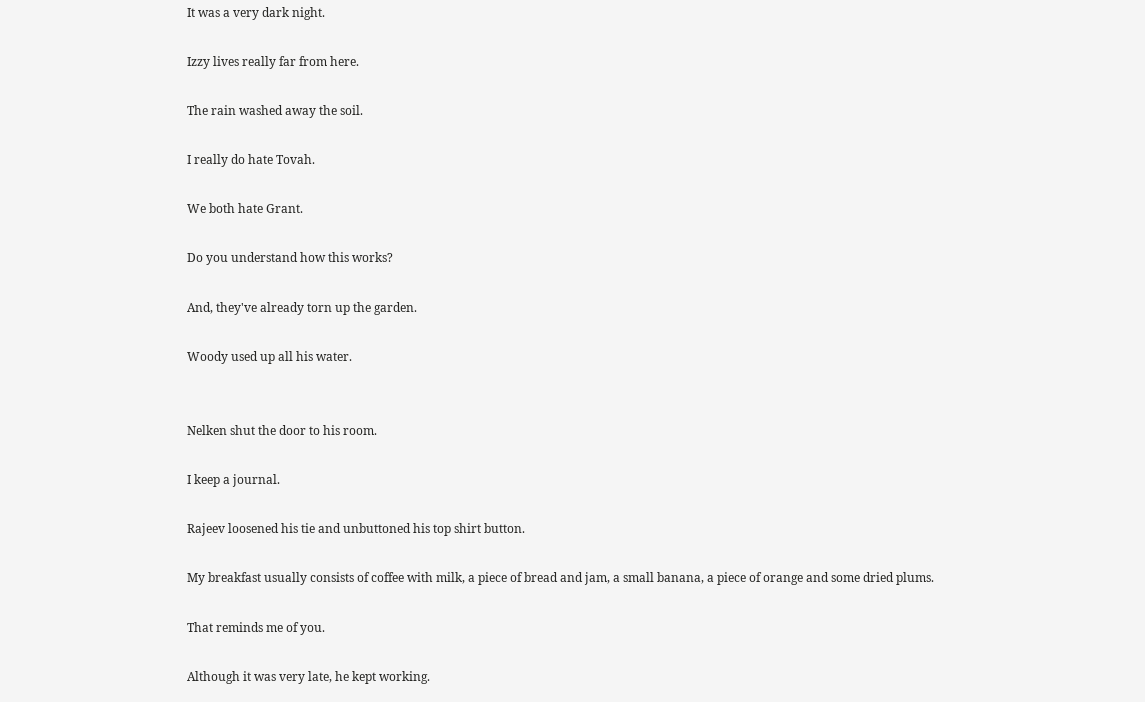It was a very dark night.

Izzy lives really far from here.

The rain washed away the soil.

I really do hate Tovah.

We both hate Grant.

Do you understand how this works?

And, they've already torn up the garden.

Woody used up all his water.


Nelken shut the door to his room.

I keep a journal.

Rajeev loosened his tie and unbuttoned his top shirt button.

My breakfast usually consists of coffee with milk, a piece of bread and jam, a small banana, a piece of orange and some dried plums.

That reminds me of you.

Although it was very late, he kept working.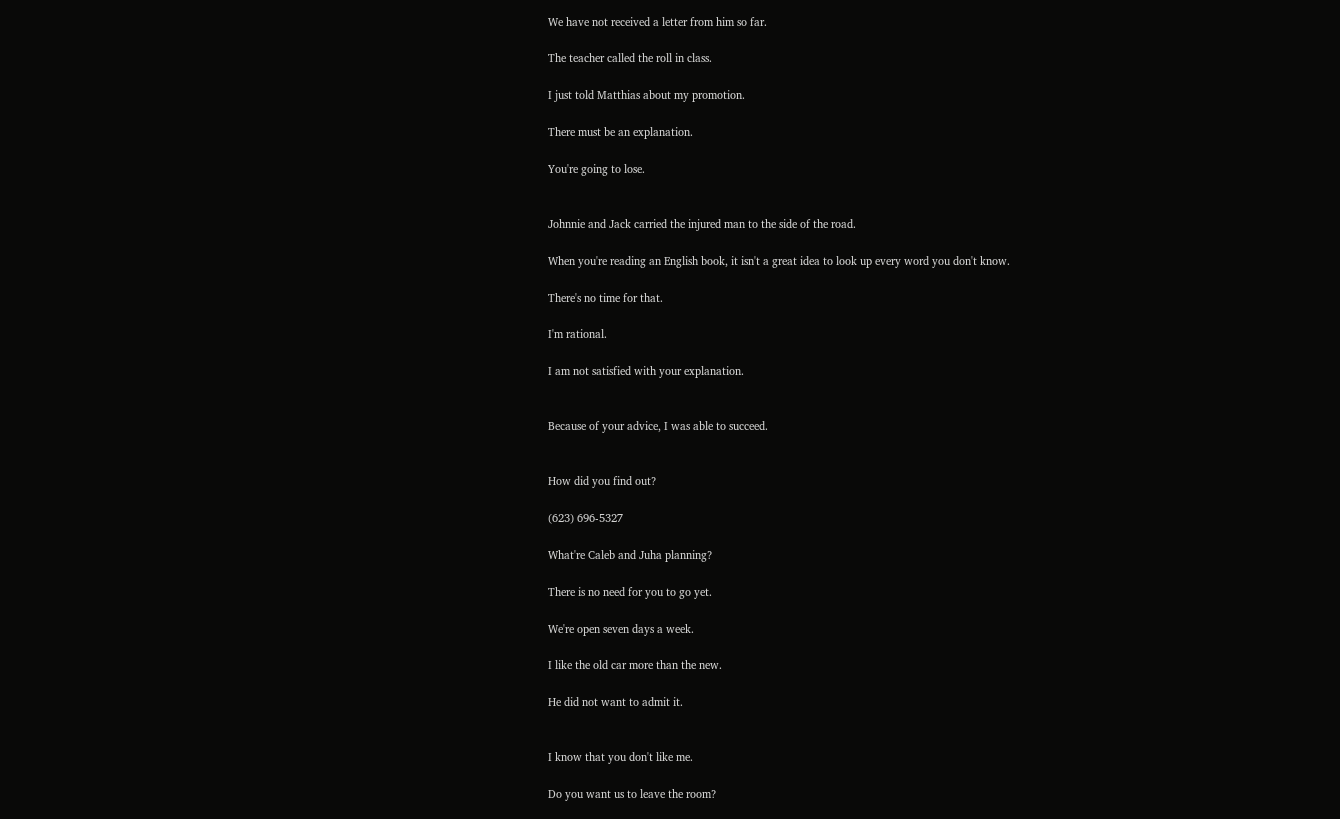We have not received a letter from him so far.

The teacher called the roll in class.

I just told Matthias about my promotion.

There must be an explanation.

You're going to lose.


Johnnie and Jack carried the injured man to the side of the road.

When you're reading an English book, it isn't a great idea to look up every word you don't know.

There's no time for that.

I'm rational.

I am not satisfied with your explanation.


Because of your advice, I was able to succeed.


How did you find out?

(623) 696-5327

What're Caleb and Juha planning?

There is no need for you to go yet.

We're open seven days a week.

I like the old car more than the new.

He did not want to admit it.


I know that you don't like me.

Do you want us to leave the room?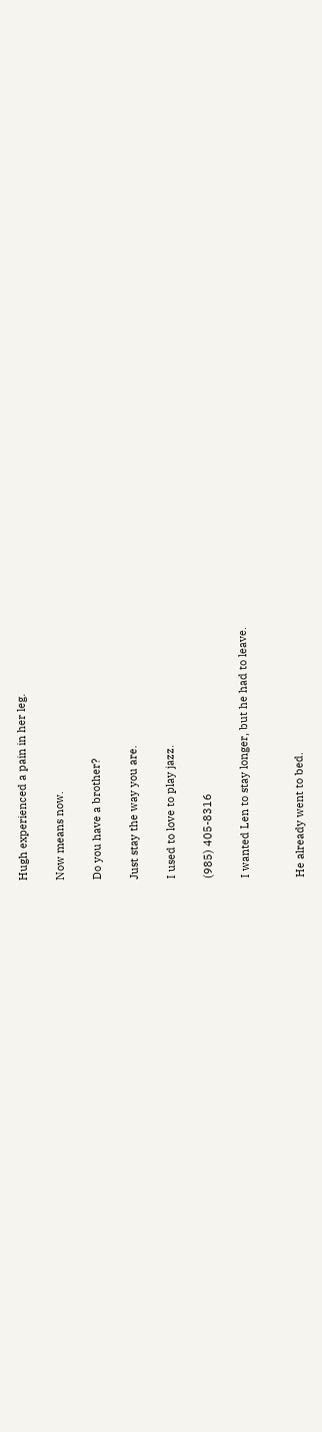Hugh experienced a pain in her leg.

Now means now.

Do you have a brother?

Just stay the way you are.

I used to love to play jazz.

(985) 405-8316

I wanted Len to stay longer, but he had to leave.


He already went to bed.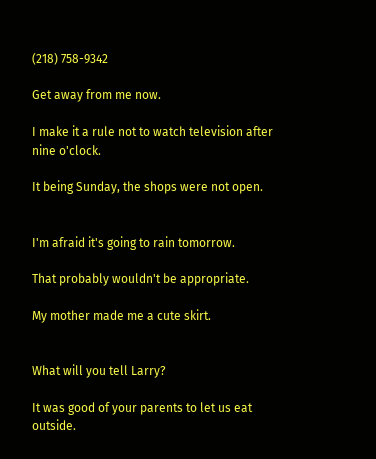(218) 758-9342

Get away from me now.

I make it a rule not to watch television after nine o'clock.

It being Sunday, the shops were not open.


I'm afraid it's going to rain tomorrow.

That probably wouldn't be appropriate.

My mother made me a cute skirt.


What will you tell Larry?

It was good of your parents to let us eat outside.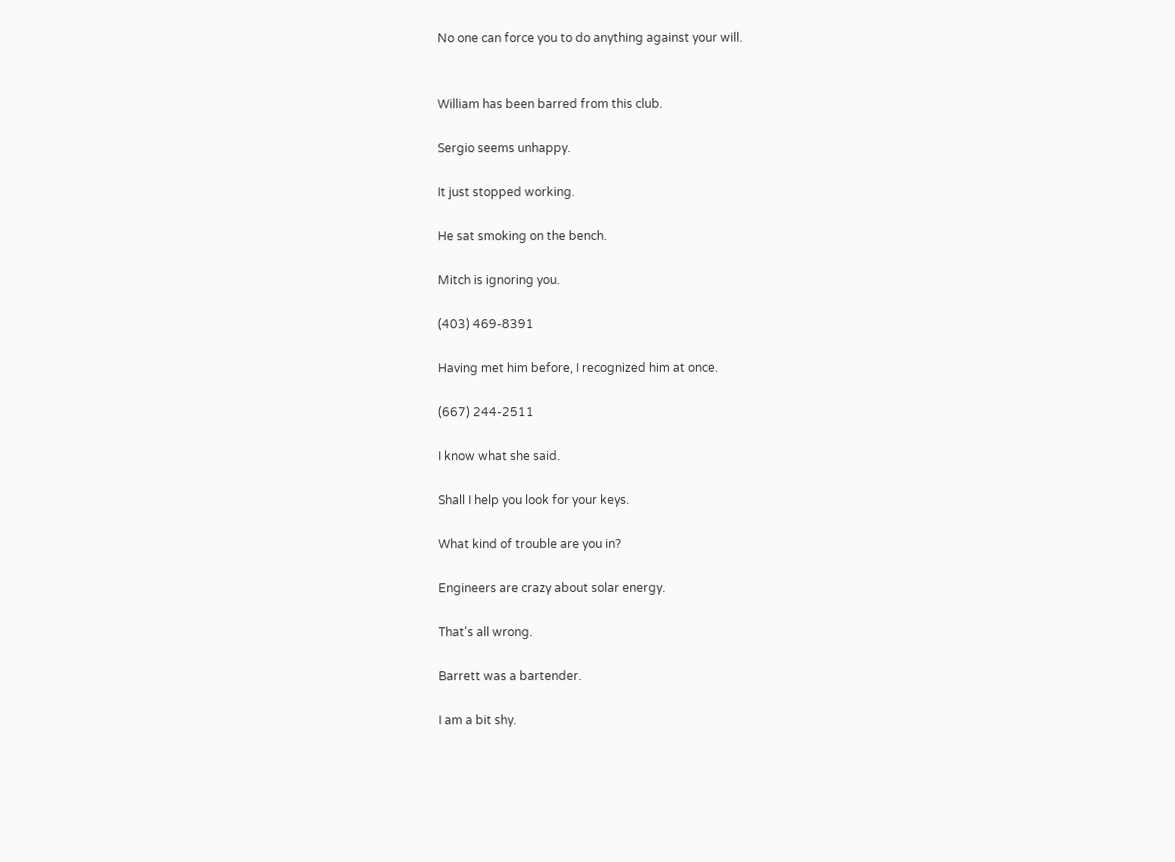No one can force you to do anything against your will.


William has been barred from this club.

Sergio seems unhappy.

It just stopped working.

He sat smoking on the bench.

Mitch is ignoring you.

(403) 469-8391

Having met him before, I recognized him at once.

(667) 244-2511

I know what she said.

Shall I help you look for your keys.

What kind of trouble are you in?

Engineers are crazy about solar energy.

That's all wrong.

Barrett was a bartender.

I am a bit shy.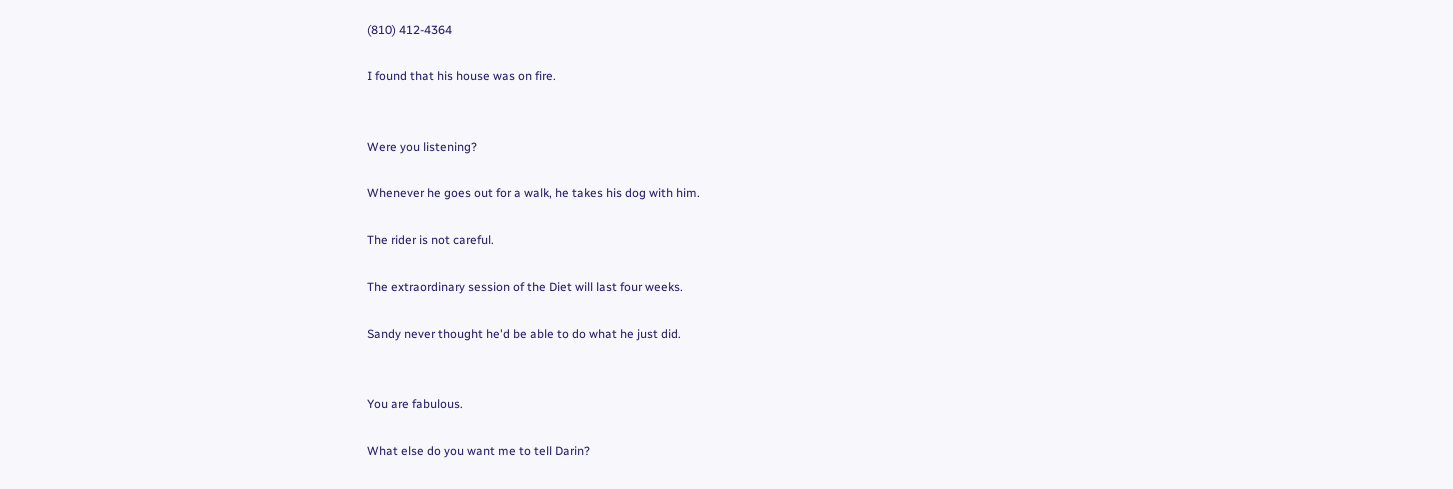(810) 412-4364

I found that his house was on fire.


Were you listening?

Whenever he goes out for a walk, he takes his dog with him.

The rider is not careful.

The extraordinary session of the Diet will last four weeks.

Sandy never thought he'd be able to do what he just did.


You are fabulous.

What else do you want me to tell Darin?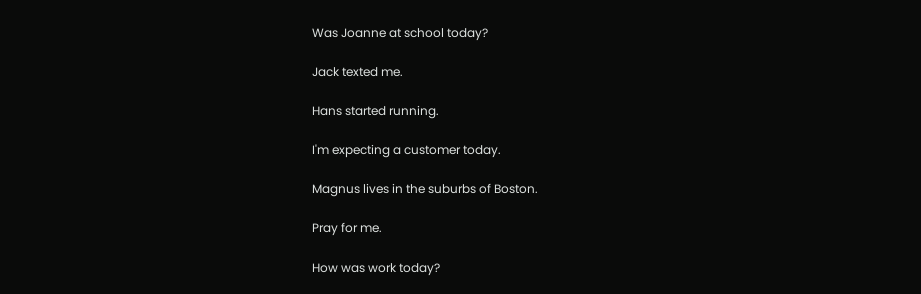Was Joanne at school today?

Jack texted me.

Hans started running.

I'm expecting a customer today.

Magnus lives in the suburbs of Boston.

Pray for me.

How was work today?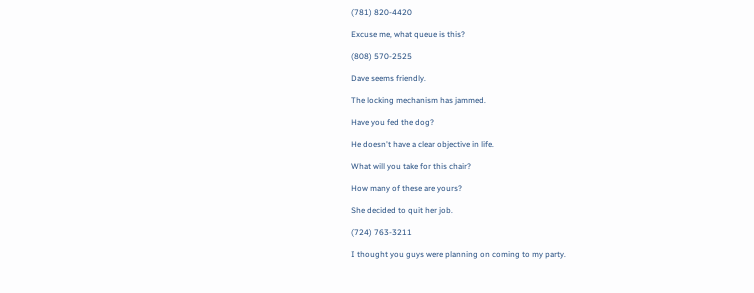(781) 820-4420

Excuse me, what queue is this?

(808) 570-2525

Dave seems friendly.

The locking mechanism has jammed.

Have you fed the dog?

He doesn't have a clear objective in life.

What will you take for this chair?

How many of these are yours?

She decided to quit her job.

(724) 763-3211

I thought you guys were planning on coming to my party.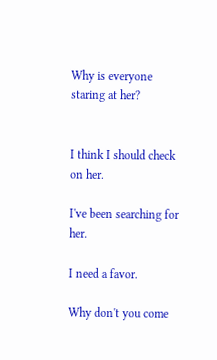Why is everyone staring at her?


I think I should check on her.

I've been searching for her.

I need a favor.

Why don't you come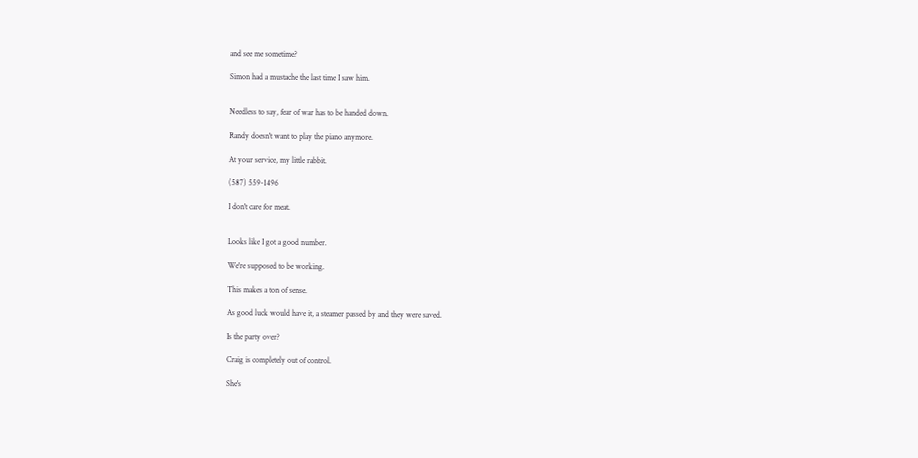and see me sometime?

Simon had a mustache the last time I saw him.


Needless to say, fear of war has to be handed down.

Randy doesn't want to play the piano anymore.

At your service, my little rabbit.

(587) 559-1496

I don't care for meat.


Looks like I got a good number.

We're supposed to be working.

This makes a ton of sense.

As good luck would have it, a steamer passed by and they were saved.

Is the party over?

Craig is completely out of control.

She's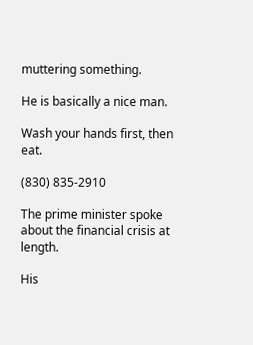muttering something.

He is basically a nice man.

Wash your hands first, then eat.

(830) 835-2910

The prime minister spoke about the financial crisis at length.

His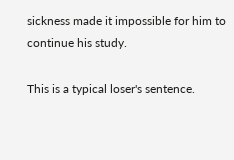sickness made it impossible for him to continue his study.

This is a typical loser's sentence.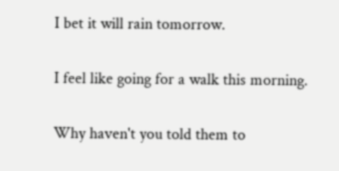I bet it will rain tomorrow.

I feel like going for a walk this morning.

Why haven't you told them to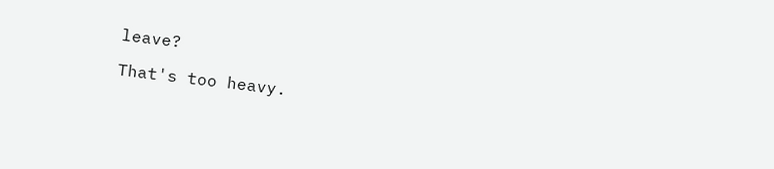leave?

That's too heavy.